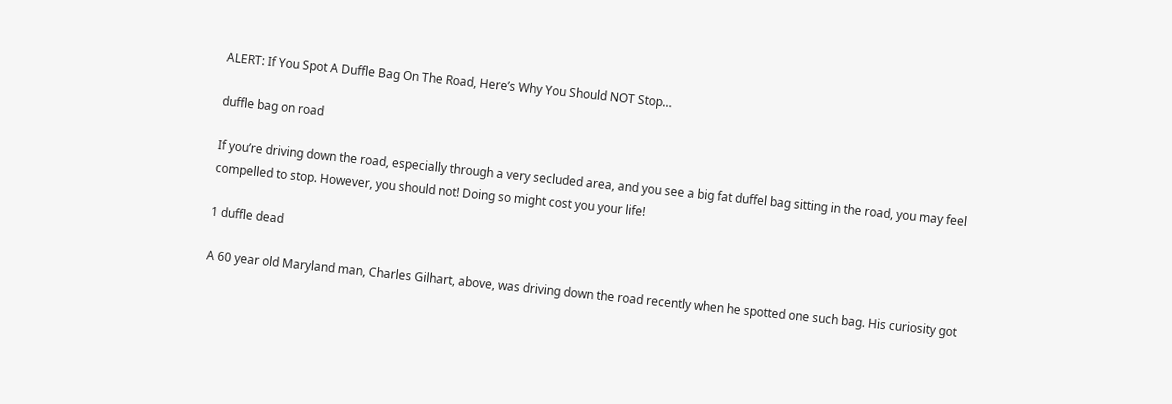ALERT: If You Spot A Duffle Bag On The Road, Here’s Why You Should NOT Stop…

duffle bag on road

If you’re driving down the road, especially through a very secluded area, and you see a big fat duffel bag sitting in the road, you may feel compelled to stop. However, you should not! Doing so might cost you your life!

1 duffle dead

A 60 year old Maryland man, Charles Gilhart, above, was driving down the road recently when he spotted one such bag. His curiosity got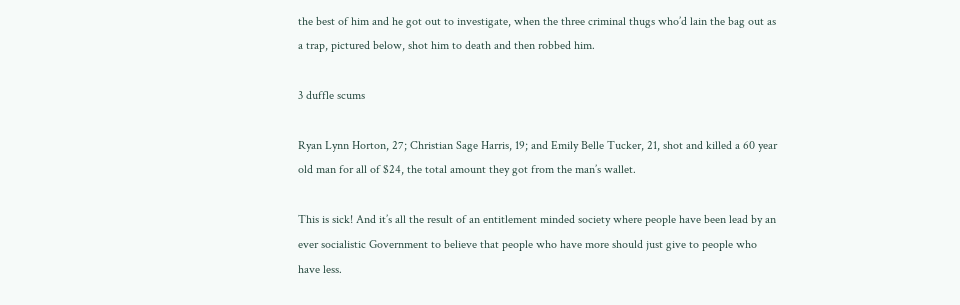the best of him and he got out to investigate, when the three criminal thugs who’d lain the bag out as a trap, pictured below, shot him to death and then robbed him.

3 duffle scums

Ryan Lynn Horton, 27; Christian Sage Harris, 19; and Emily Belle Tucker, 21, shot and killed a 60 year old man for all of $24, the total amount they got from the man’s wallet.

This is sick! And it’s all the result of an entitlement minded society where people have been lead by an ever socialistic Government to believe that people who have more should just give to people who have less.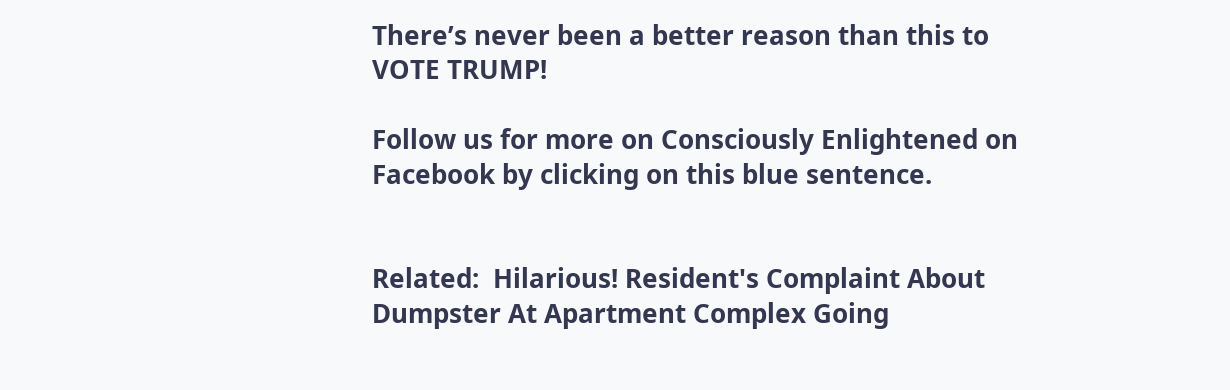There’s never been a better reason than this to VOTE TRUMP!

Follow us for more on Consciously Enlightened on Facebook by clicking on this blue sentence.


Related:  Hilarious! Resident's Complaint About Dumpster At Apartment Complex Going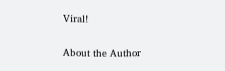Viral!

About the Author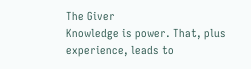The Giver
Knowledge is power. That, plus experience, leads to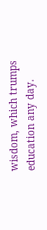wisdom, which trumps education any day.